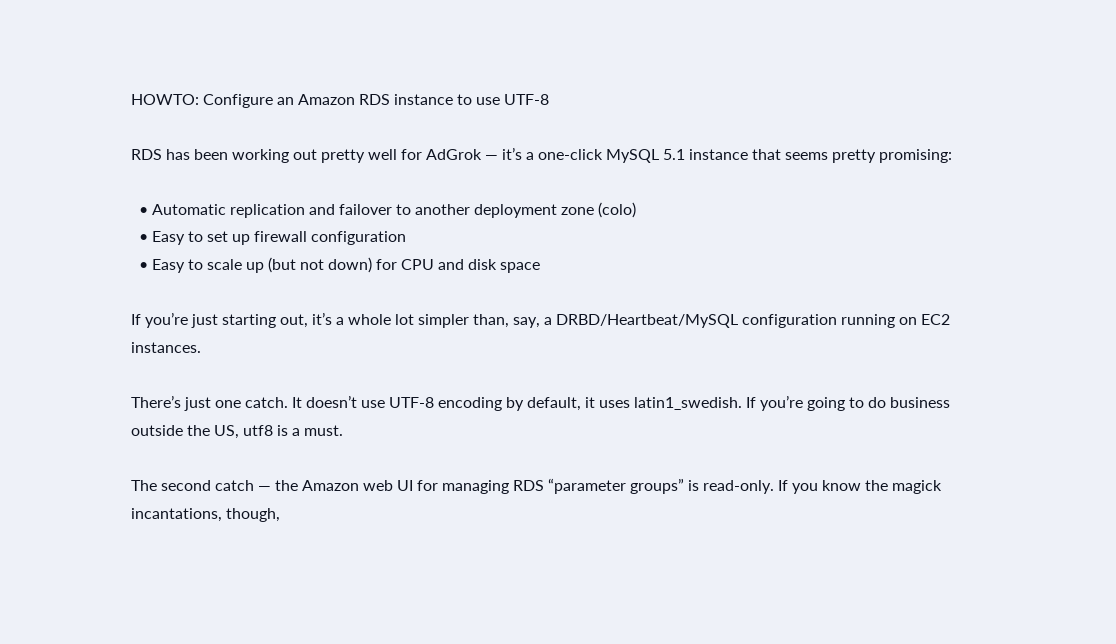HOWTO: Configure an Amazon RDS instance to use UTF-8

RDS has been working out pretty well for AdGrok — it’s a one-click MySQL 5.1 instance that seems pretty promising:

  • Automatic replication and failover to another deployment zone (colo)
  • Easy to set up firewall configuration
  • Easy to scale up (but not down) for CPU and disk space

If you’re just starting out, it’s a whole lot simpler than, say, a DRBD/Heartbeat/MySQL configuration running on EC2 instances.

There’s just one catch. It doesn’t use UTF-8 encoding by default, it uses latin1_swedish. If you’re going to do business outside the US, utf8 is a must.

The second catch — the Amazon web UI for managing RDS “parameter groups” is read-only. If you know the magick incantations, though,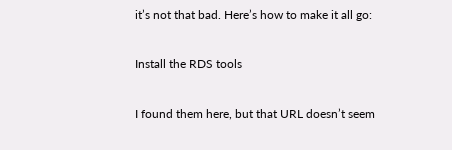it’s not that bad. Here’s how to make it all go:

Install the RDS tools

I found them here, but that URL doesn’t seem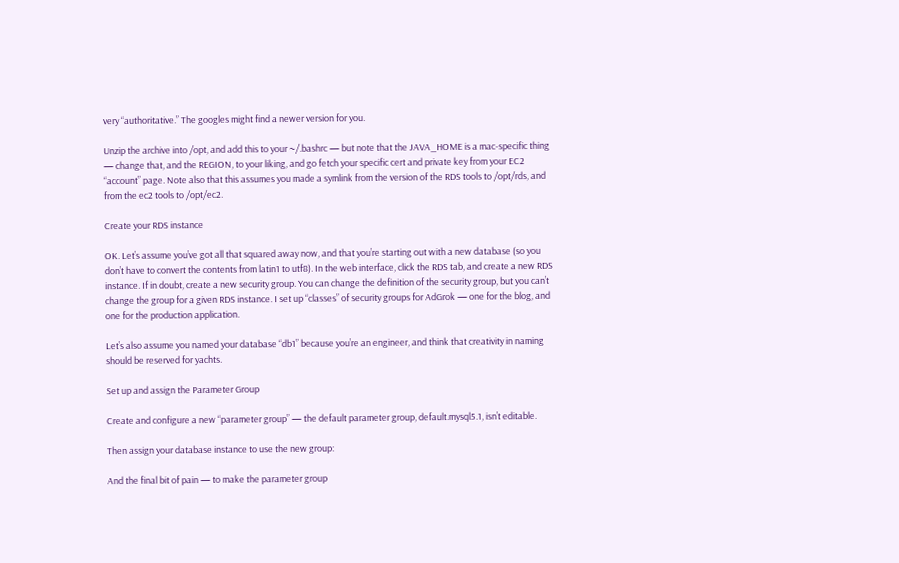very “authoritative.” The googles might find a newer version for you.

Unzip the archive into /opt, and add this to your ~/.bashrc — but note that the JAVA_HOME is a mac-specific thing — change that, and the REGION, to your liking, and go fetch your specific cert and private key from your EC2 “account” page. Note also that this assumes you made a symlink from the version of the RDS tools to /opt/rds, and from the ec2 tools to /opt/ec2.

Create your RDS instance

OK. Let’s assume you’ve got all that squared away now, and that you’re starting out with a new database (so you don’t have to convert the contents from latin1 to utf8). In the web interface, click the RDS tab, and create a new RDS instance. If in doubt, create a new security group. You can change the definition of the security group, but you can’t change the group for a given RDS instance. I set up “classes” of security groups for AdGrok — one for the blog, and one for the production application.

Let’s also assume you named your database “db1” because you’re an engineer, and think that creativity in naming should be reserved for yachts.

Set up and assign the Parameter Group

Create and configure a new “parameter group” — the default parameter group, default.mysql5.1, isn’t editable.

Then assign your database instance to use the new group:

And the final bit of pain — to make the parameter group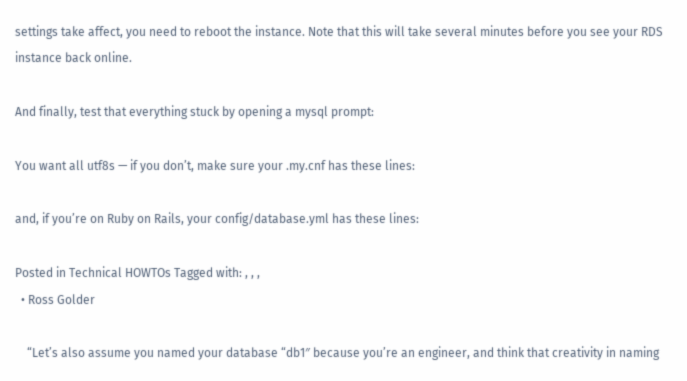settings take affect, you need to reboot the instance. Note that this will take several minutes before you see your RDS instance back online.

And finally, test that everything stuck by opening a mysql prompt:

You want all utf8s — if you don’t, make sure your .my.cnf has these lines:

and, if you’re on Ruby on Rails, your config/database.yml has these lines:

Posted in Technical HOWTOs Tagged with: , , ,
  • Ross Golder

    “Let’s also assume you named your database “db1″ because you’re an engineer, and think that creativity in naming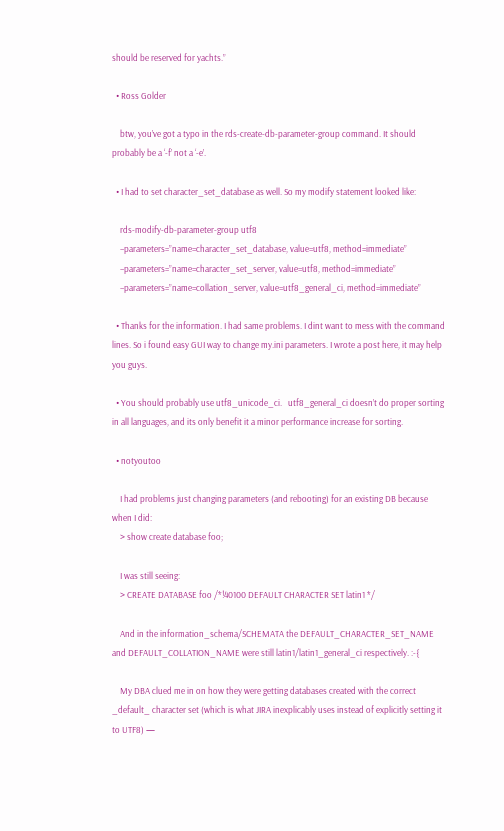should be reserved for yachts.”

  • Ross Golder

    btw, you’ve got a typo in the rds-create-db-parameter-group command. It should probably be a ‘-f’ not a ‘-e’.

  • I had to set character_set_database as well. So my modify statement looked like:

    rds-modify-db-parameter-group utf8
    –parameters=”name=character_set_database, value=utf8, method=immediate”
    –parameters=”name=character_set_server, value=utf8, method=immediate”
    –parameters=”name=collation_server, value=utf8_general_ci, method=immediate”

  • Thanks for the information. I had same problems. I dint want to mess with the command lines. So i found easy GUI way to change my.ini parameters. I wrote a post here, it may help you guys.

  • You should probably use utf8_unicode_ci.   utf8_general_ci doesn’t do proper sorting in all languages, and its only benefit it a minor performance increase for sorting.

  • notyoutoo

    I had problems just changing parameters (and rebooting) for an existing DB because when I did:
    > show create database foo;

    I was still seeing:
    > CREATE DATABASE foo /*!40100 DEFAULT CHARACTER SET latin1 */

    And in the information_schema/SCHEMATA the DEFAULT_CHARACTER_SET_NAME and DEFAULT_COLLATION_NAME were still latin1/latin1_general_ci respectively. :-{

    My DBA clued me in on how they were getting databases created with the correct _default_ character set (which is what JIRA inexplicably uses instead of explicitly setting it to UTF8) —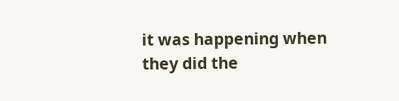it was happening when they did the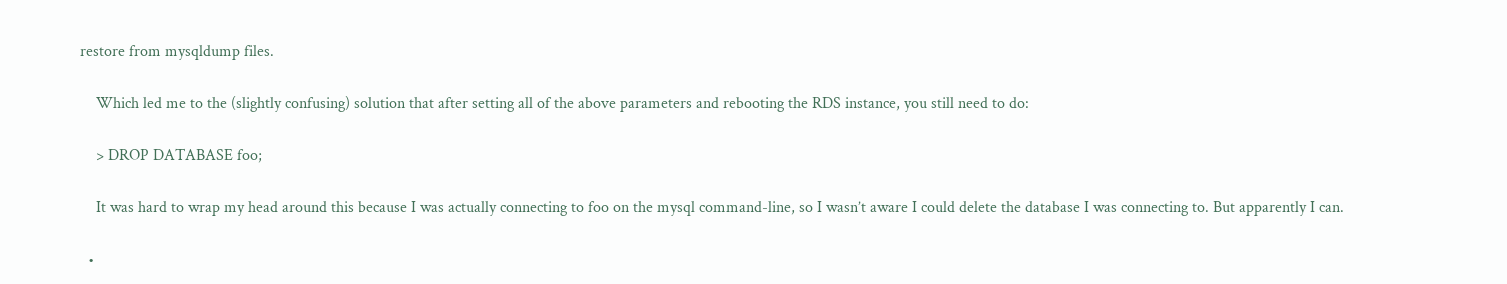restore from mysqldump files.

    Which led me to the (slightly confusing) solution that after setting all of the above parameters and rebooting the RDS instance, you still need to do:

    > DROP DATABASE foo;

    It was hard to wrap my head around this because I was actually connecting to foo on the mysql command-line, so I wasn’t aware I could delete the database I was connecting to. But apparently I can.

  •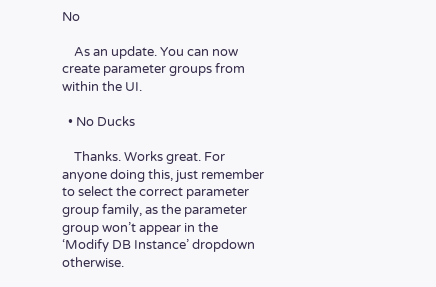No

    As an update. You can now create parameter groups from within the UI.

  • No Ducks

    Thanks. Works great. For anyone doing this, just remember to select the correct parameter group family, as the parameter group won’t appear in the ‘Modify DB Instance’ dropdown otherwise.